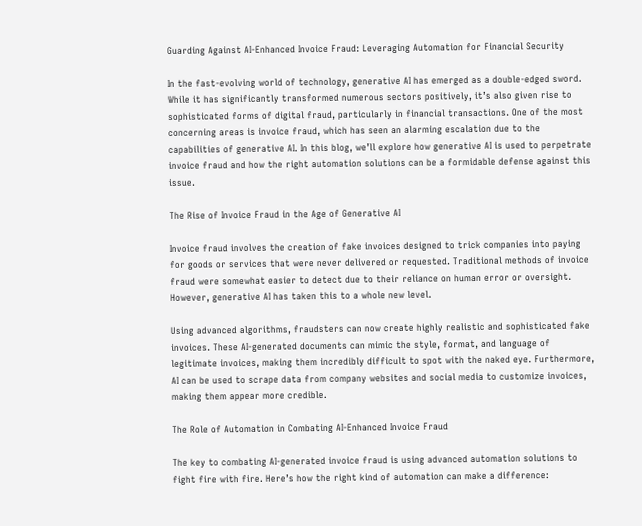Guarding Against AI-Enhanced Invoice Fraud: Leveraging Automation for Financial Security

In the fast-evolving world of technology, generative AI has emerged as a double-edged sword. While it has significantly transformed numerous sectors positively, it’s also given rise to sophisticated forms of digital fraud, particularly in financial transactions. One of the most concerning areas is invoice fraud, which has seen an alarming escalation due to the capabilities of generative AI. In this blog, we’ll explore how generative AI is used to perpetrate invoice fraud and how the right automation solutions can be a formidable defense against this issue.

The Rise of Invoice Fraud in the Age of Generative AI

Invoice fraud involves the creation of fake invoices designed to trick companies into paying for goods or services that were never delivered or requested. Traditional methods of invoice fraud were somewhat easier to detect due to their reliance on human error or oversight. However, generative AI has taken this to a whole new level.

Using advanced algorithms, fraudsters can now create highly realistic and sophisticated fake invoices. These AI-generated documents can mimic the style, format, and language of legitimate invoices, making them incredibly difficult to spot with the naked eye. Furthermore, AI can be used to scrape data from company websites and social media to customize invoices, making them appear more credible.

The Role of Automation in Combating AI-Enhanced Invoice Fraud

The key to combating AI-generated invoice fraud is using advanced automation solutions to fight fire with fire. Here’s how the right kind of automation can make a difference: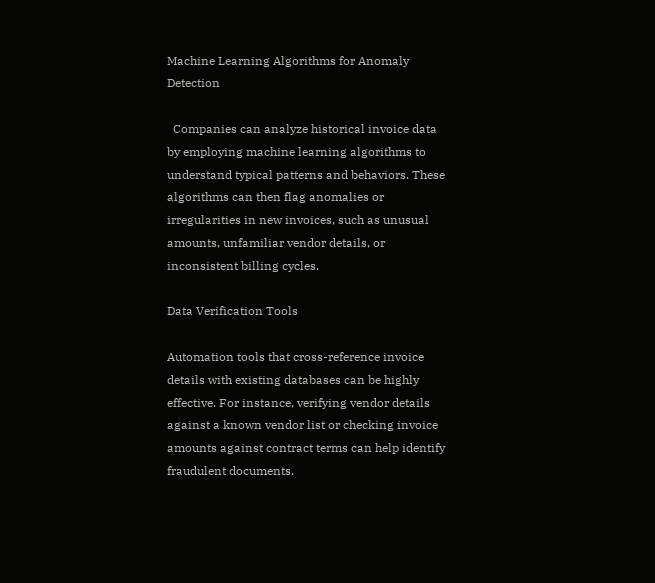Machine Learning Algorithms for Anomaly Detection

  Companies can analyze historical invoice data by employing machine learning algorithms to understand typical patterns and behaviors. These algorithms can then flag anomalies or irregularities in new invoices, such as unusual amounts, unfamiliar vendor details, or inconsistent billing cycles.

Data Verification Tools

Automation tools that cross-reference invoice details with existing databases can be highly effective. For instance, verifying vendor details against a known vendor list or checking invoice amounts against contract terms can help identify fraudulent documents.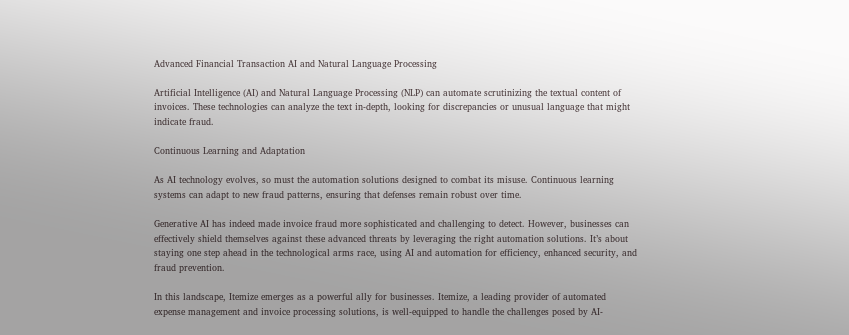Advanced Financial Transaction AI and Natural Language Processing

Artificial Intelligence (AI) and Natural Language Processing (NLP) can automate scrutinizing the textual content of invoices. These technologies can analyze the text in-depth, looking for discrepancies or unusual language that might indicate fraud.

Continuous Learning and Adaptation

As AI technology evolves, so must the automation solutions designed to combat its misuse. Continuous learning systems can adapt to new fraud patterns, ensuring that defenses remain robust over time.

Generative AI has indeed made invoice fraud more sophisticated and challenging to detect. However, businesses can effectively shield themselves against these advanced threats by leveraging the right automation solutions. It’s about staying one step ahead in the technological arms race, using AI and automation for efficiency, enhanced security, and fraud prevention.

In this landscape, Itemize emerges as a powerful ally for businesses. Itemize, a leading provider of automated expense management and invoice processing solutions, is well-equipped to handle the challenges posed by AI-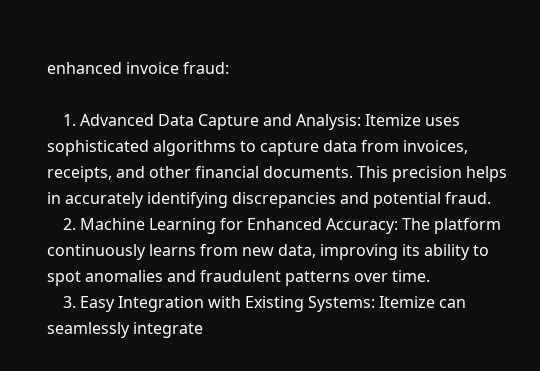enhanced invoice fraud:

    1. Advanced Data Capture and Analysis: Itemize uses sophisticated algorithms to capture data from invoices, receipts, and other financial documents. This precision helps in accurately identifying discrepancies and potential fraud.
    2. Machine Learning for Enhanced Accuracy: The platform continuously learns from new data, improving its ability to spot anomalies and fraudulent patterns over time.
    3. Easy Integration with Existing Systems: Itemize can seamlessly integrate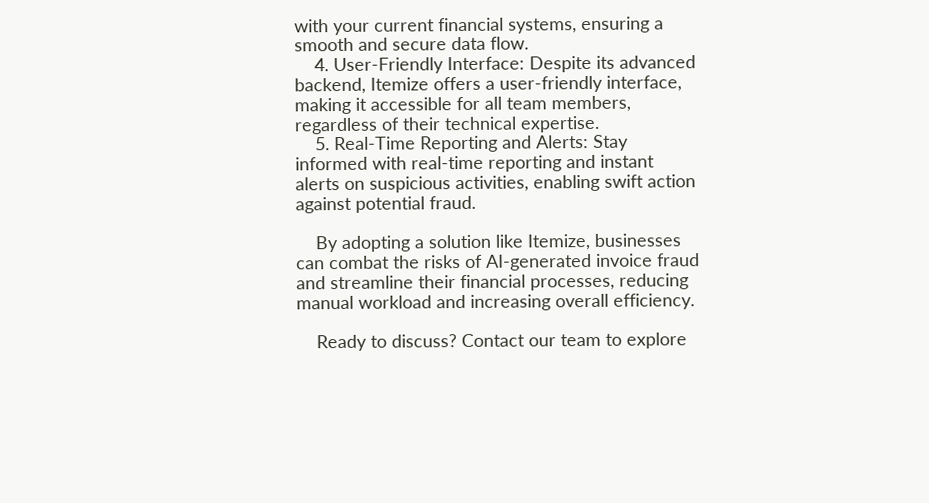with your current financial systems, ensuring a smooth and secure data flow.
    4. User-Friendly Interface: Despite its advanced backend, Itemize offers a user-friendly interface, making it accessible for all team members, regardless of their technical expertise.
    5. Real-Time Reporting and Alerts: Stay informed with real-time reporting and instant alerts on suspicious activities, enabling swift action against potential fraud.

    By adopting a solution like Itemize, businesses can combat the risks of AI-generated invoice fraud and streamline their financial processes, reducing manual workload and increasing overall efficiency.

    Ready to discuss? Contact our team to explore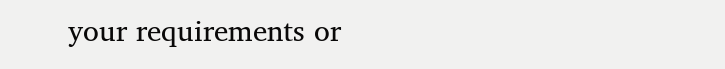your requirements or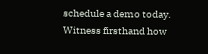schedule a demo today. Witness firsthand how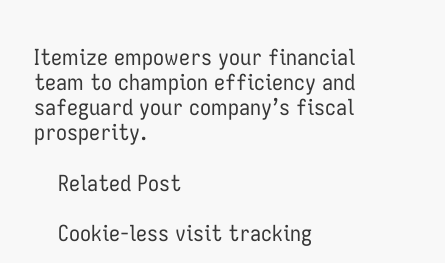Itemize empowers your financial team to champion efficiency and safeguard your company’s fiscal prosperity.

    Related Post

    Cookie-less visit tracking